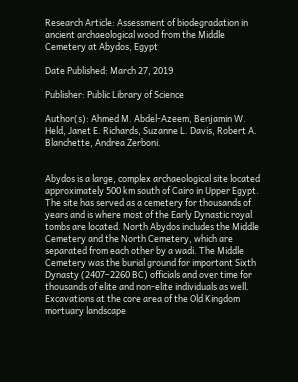Research Article: Assessment of biodegradation in ancient archaeological wood from the Middle Cemetery at Abydos, Egypt

Date Published: March 27, 2019

Publisher: Public Library of Science

Author(s): Ahmed M. Abdel-Azeem, Benjamin W. Held, Janet E. Richards, Suzanne L. Davis, Robert A. Blanchette, Andrea Zerboni.


Abydos is a large, complex archaeological site located approximately 500 km south of Cairo in Upper Egypt. The site has served as a cemetery for thousands of years and is where most of the Early Dynastic royal tombs are located. North Abydos includes the Middle Cemetery and the North Cemetery, which are separated from each other by a wadi. The Middle Cemetery was the burial ground for important Sixth Dynasty (2407–2260 BC) officials and over time for thousands of elite and non-elite individuals as well. Excavations at the core area of the Old Kingdom mortuary landscape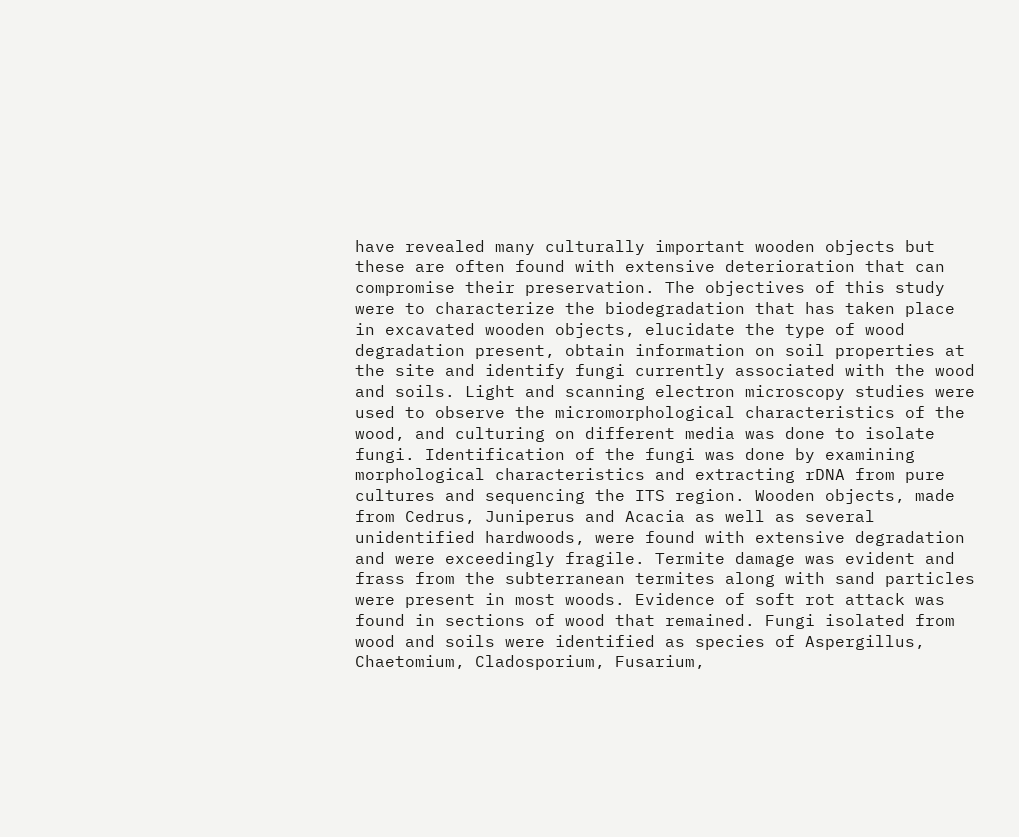have revealed many culturally important wooden objects but these are often found with extensive deterioration that can compromise their preservation. The objectives of this study were to characterize the biodegradation that has taken place in excavated wooden objects, elucidate the type of wood degradation present, obtain information on soil properties at the site and identify fungi currently associated with the wood and soils. Light and scanning electron microscopy studies were used to observe the micromorphological characteristics of the wood, and culturing on different media was done to isolate fungi. Identification of the fungi was done by examining morphological characteristics and extracting rDNA from pure cultures and sequencing the ITS region. Wooden objects, made from Cedrus, Juniperus and Acacia as well as several unidentified hardwoods, were found with extensive degradation and were exceedingly fragile. Termite damage was evident and frass from the subterranean termites along with sand particles were present in most woods. Evidence of soft rot attack was found in sections of wood that remained. Fungi isolated from wood and soils were identified as species of Aspergillus, Chaetomium, Cladosporium, Fusarium,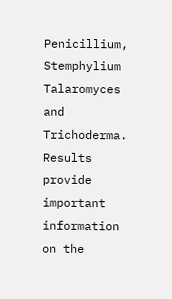Penicillium, Stemphylium Talaromyces and Trichoderma. Results provide important information on the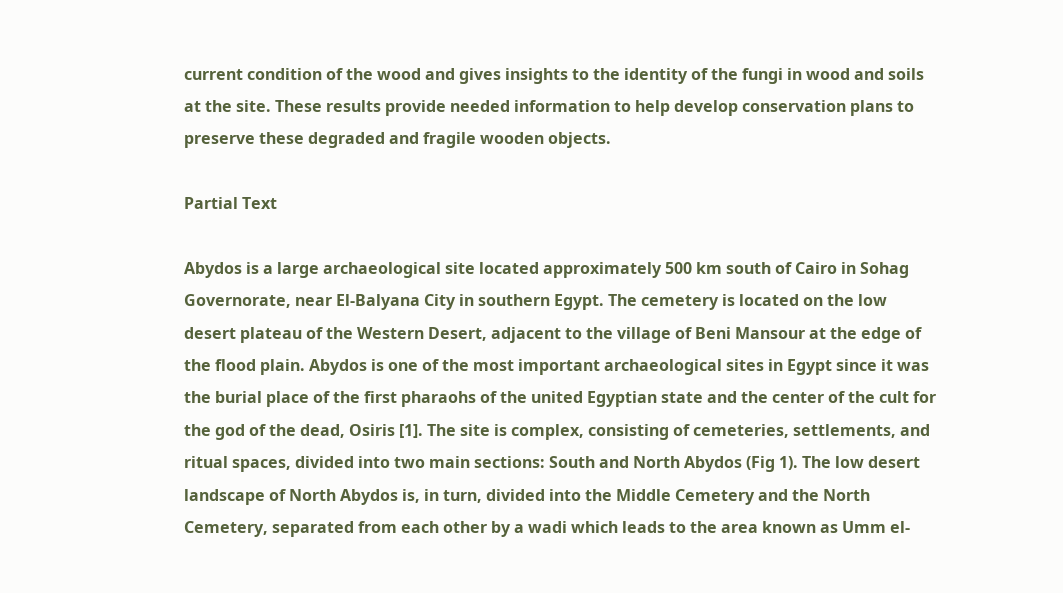current condition of the wood and gives insights to the identity of the fungi in wood and soils at the site. These results provide needed information to help develop conservation plans to preserve these degraded and fragile wooden objects.

Partial Text

Abydos is a large archaeological site located approximately 500 km south of Cairo in Sohag Governorate, near El-Balyana City in southern Egypt. The cemetery is located on the low desert plateau of the Western Desert, adjacent to the village of Beni Mansour at the edge of the flood plain. Abydos is one of the most important archaeological sites in Egypt since it was the burial place of the first pharaohs of the united Egyptian state and the center of the cult for the god of the dead, Osiris [1]. The site is complex, consisting of cemeteries, settlements, and ritual spaces, divided into two main sections: South and North Abydos (Fig 1). The low desert landscape of North Abydos is, in turn, divided into the Middle Cemetery and the North Cemetery, separated from each other by a wadi which leads to the area known as Umm el-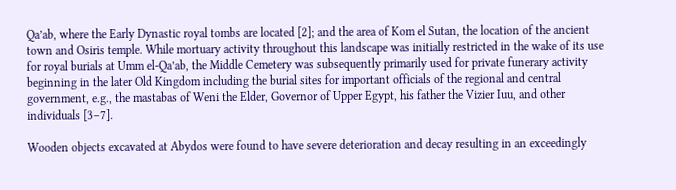Qa’ab, where the Early Dynastic royal tombs are located [2]; and the area of Kom el Sutan, the location of the ancient town and Osiris temple. While mortuary activity throughout this landscape was initially restricted in the wake of its use for royal burials at Umm el-Qa’ab, the Middle Cemetery was subsequently primarily used for private funerary activity beginning in the later Old Kingdom including the burial sites for important officials of the regional and central government, e.g., the mastabas of Weni the Elder, Governor of Upper Egypt, his father the Vizier Iuu, and other individuals [3–7].

Wooden objects excavated at Abydos were found to have severe deterioration and decay resulting in an exceedingly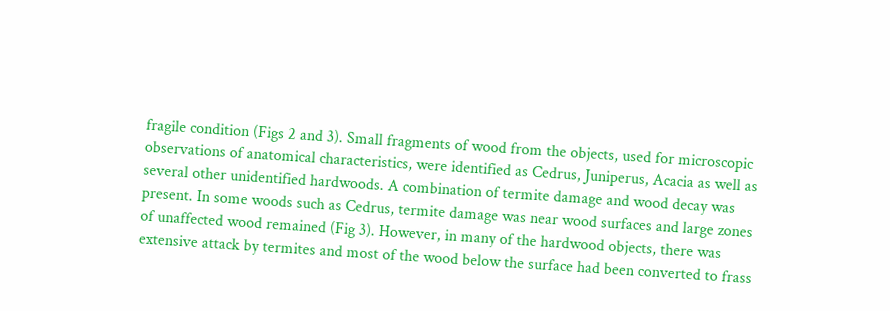fragile condition (Figs 2 and 3). Small fragments of wood from the objects, used for microscopic observations of anatomical characteristics, were identified as Cedrus, Juniperus, Acacia as well as several other unidentified hardwoods. A combination of termite damage and wood decay was present. In some woods such as Cedrus, termite damage was near wood surfaces and large zones of unaffected wood remained (Fig 3). However, in many of the hardwood objects, there was extensive attack by termites and most of the wood below the surface had been converted to frass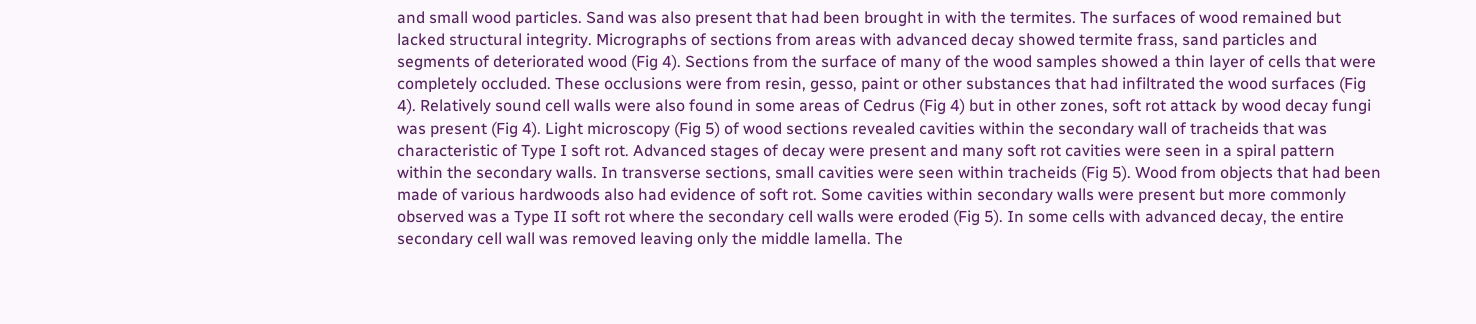and small wood particles. Sand was also present that had been brought in with the termites. The surfaces of wood remained but lacked structural integrity. Micrographs of sections from areas with advanced decay showed termite frass, sand particles and segments of deteriorated wood (Fig 4). Sections from the surface of many of the wood samples showed a thin layer of cells that were completely occluded. These occlusions were from resin, gesso, paint or other substances that had infiltrated the wood surfaces (Fig 4). Relatively sound cell walls were also found in some areas of Cedrus (Fig 4) but in other zones, soft rot attack by wood decay fungi was present (Fig 4). Light microscopy (Fig 5) of wood sections revealed cavities within the secondary wall of tracheids that was characteristic of Type I soft rot. Advanced stages of decay were present and many soft rot cavities were seen in a spiral pattern within the secondary walls. In transverse sections, small cavities were seen within tracheids (Fig 5). Wood from objects that had been made of various hardwoods also had evidence of soft rot. Some cavities within secondary walls were present but more commonly observed was a Type II soft rot where the secondary cell walls were eroded (Fig 5). In some cells with advanced decay, the entire secondary cell wall was removed leaving only the middle lamella. The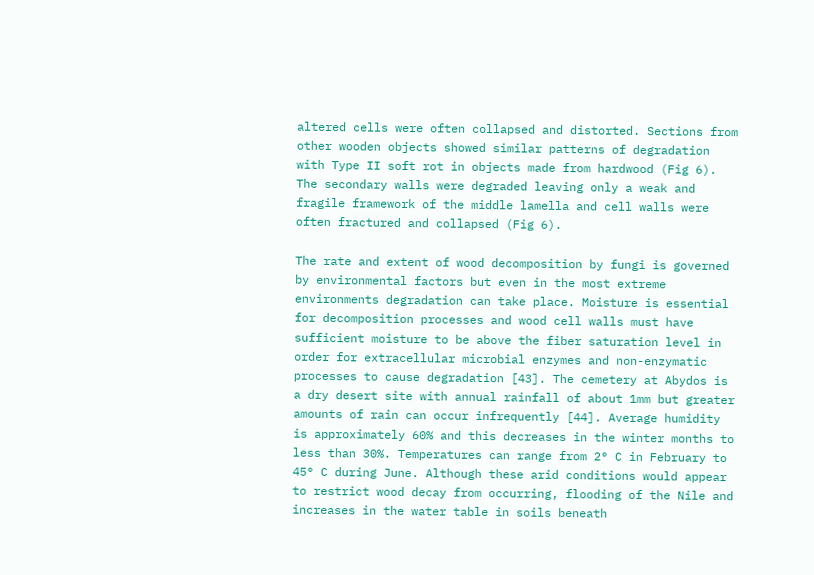altered cells were often collapsed and distorted. Sections from other wooden objects showed similar patterns of degradation with Type II soft rot in objects made from hardwood (Fig 6). The secondary walls were degraded leaving only a weak and fragile framework of the middle lamella and cell walls were often fractured and collapsed (Fig 6).

The rate and extent of wood decomposition by fungi is governed by environmental factors but even in the most extreme environments degradation can take place. Moisture is essential for decomposition processes and wood cell walls must have sufficient moisture to be above the fiber saturation level in order for extracellular microbial enzymes and non-enzymatic processes to cause degradation [43]. The cemetery at Abydos is a dry desert site with annual rainfall of about 1mm but greater amounts of rain can occur infrequently [44]. Average humidity is approximately 60% and this decreases in the winter months to less than 30%. Temperatures can range from 2° C in February to 45° C during June. Although these arid conditions would appear to restrict wood decay from occurring, flooding of the Nile and increases in the water table in soils beneath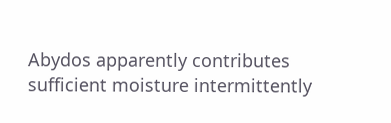Abydos apparently contributes sufficient moisture intermittently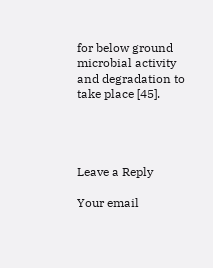for below ground microbial activity and degradation to take place [45].




Leave a Reply

Your email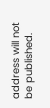address will not be published.